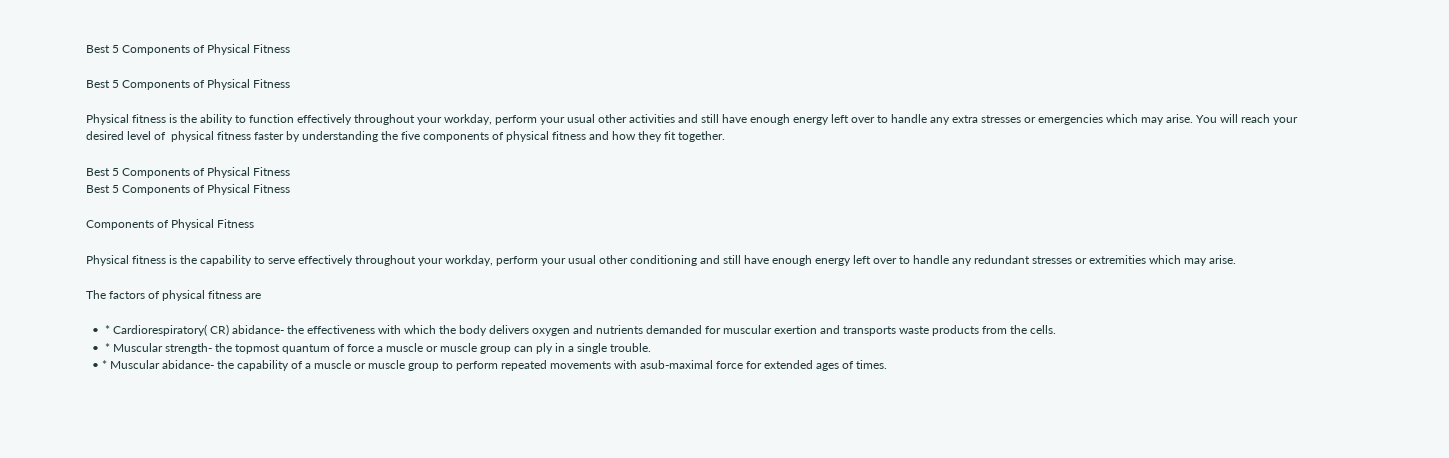Best 5 Components of Physical Fitness

Best 5 Components of Physical Fitness

Physical fitness is the ability to function effectively throughout your workday, perform your usual other activities and still have enough energy left over to handle any extra stresses or emergencies which may arise. You will reach your desired level of  physical fitness faster by understanding the five components of physical fitness and how they fit together.

Best 5 Components of Physical Fitness
Best 5 Components of Physical Fitness

Components of Physical Fitness

Physical fitness is the capability to serve effectively throughout your workday, perform your usual other conditioning and still have enough energy left over to handle any redundant stresses or extremities which may arise.

The factors of physical fitness are

  •  * Cardiorespiratory( CR) abidance- the effectiveness with which the body delivers oxygen and nutrients demanded for muscular exertion and transports waste products from the cells.
  •  * Muscular strength- the topmost quantum of force a muscle or muscle group can ply in a single trouble.
  • * Muscular abidance- the capability of a muscle or muscle group to perform repeated movements with asub-maximal force for extended ages of times.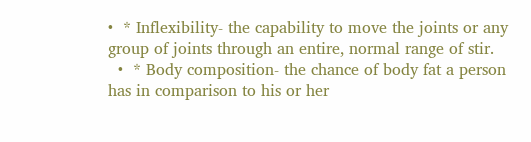•  * Inflexibility- the capability to move the joints or any group of joints through an entire, normal range of stir.
  •  * Body composition- the chance of body fat a person has in comparison to his or her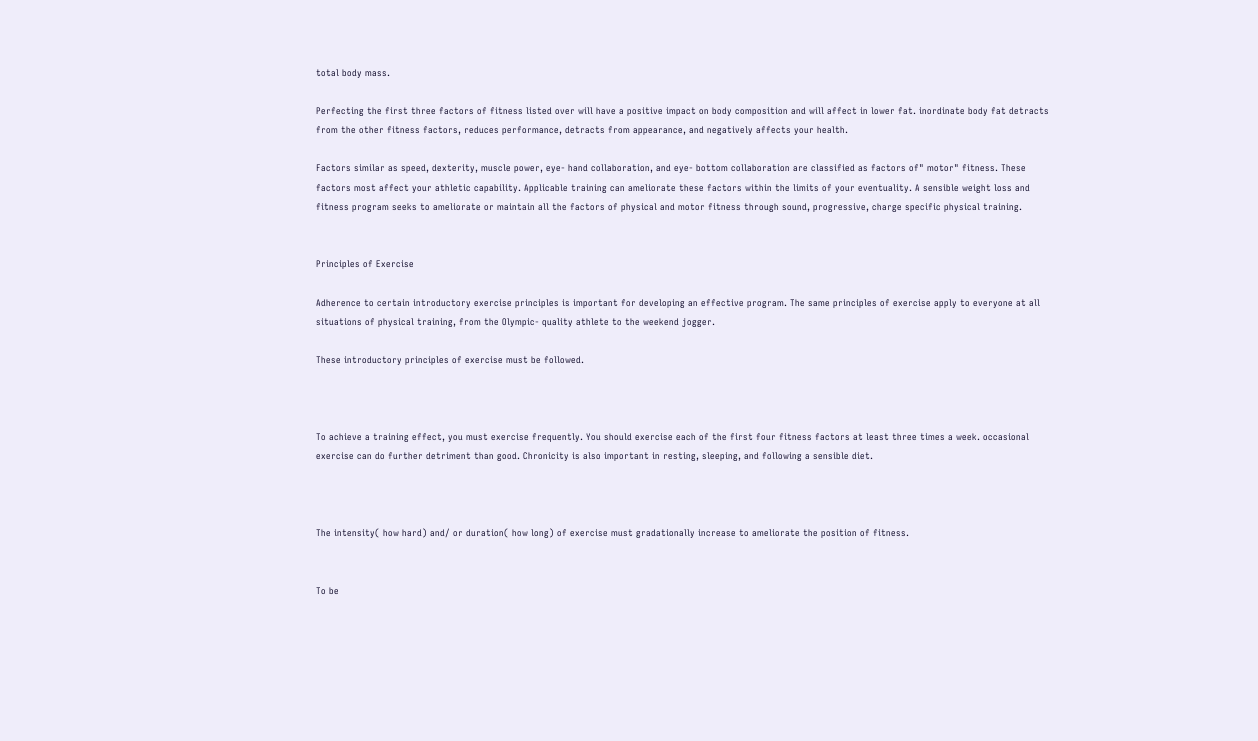total body mass.

Perfecting the first three factors of fitness listed over will have a positive impact on body composition and will affect in lower fat. inordinate body fat detracts from the other fitness factors, reduces performance, detracts from appearance, and negatively affects your health.

Factors similar as speed, dexterity, muscle power, eye- hand collaboration, and eye- bottom collaboration are classified as factors of" motor" fitness. These factors most affect your athletic capability. Applicable training can ameliorate these factors within the limits of your eventuality. A sensible weight loss and fitness program seeks to ameliorate or maintain all the factors of physical and motor fitness through sound, progressive, charge specific physical training.


Principles of Exercise

Adherence to certain introductory exercise principles is important for developing an effective program. The same principles of exercise apply to everyone at all situations of physical training, from the Olympic- quality athlete to the weekend jogger.

These introductory principles of exercise must be followed.



To achieve a training effect, you must exercise frequently. You should exercise each of the first four fitness factors at least three times a week. occasional exercise can do further detriment than good. Chronicity is also important in resting, sleeping, and following a sensible diet.



The intensity( how hard) and/ or duration( how long) of exercise must gradationally increase to ameliorate the position of fitness.


To be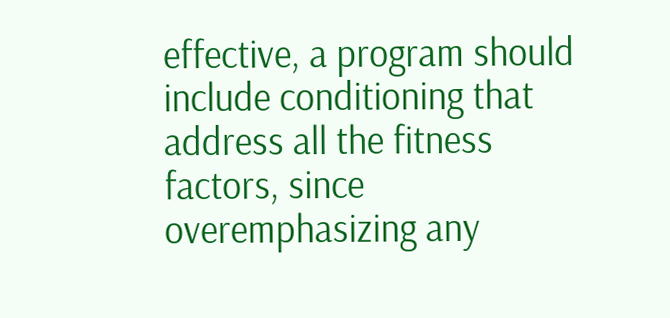effective, a program should include conditioning that address all the fitness factors, since overemphasizing any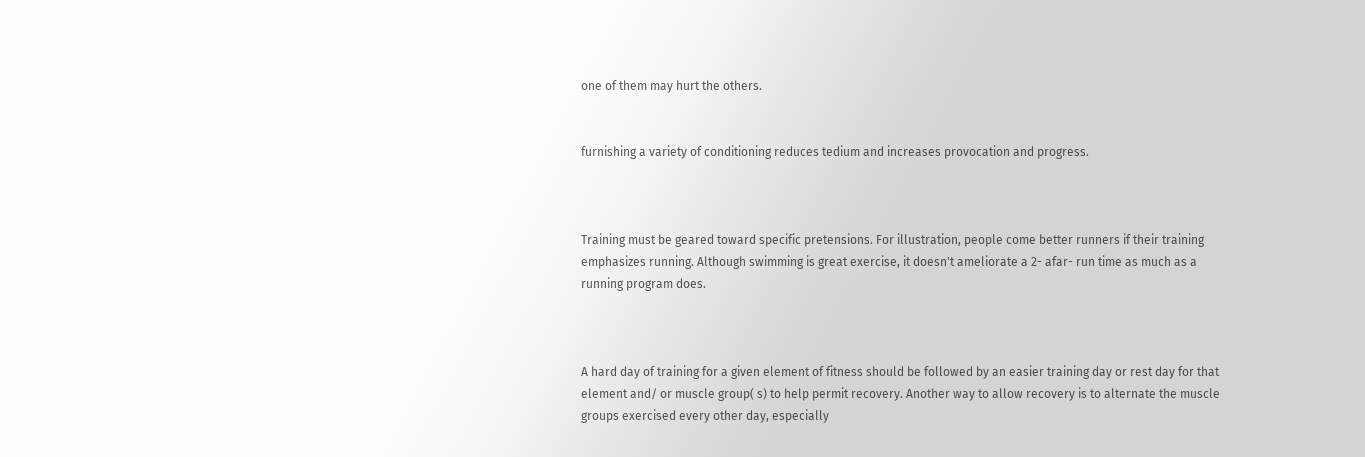one of them may hurt the others.


furnishing a variety of conditioning reduces tedium and increases provocation and progress.



Training must be geared toward specific pretensions. For illustration, people come better runners if their training emphasizes running. Although swimming is great exercise, it doesn't ameliorate a 2- afar- run time as much as a running program does.



A hard day of training for a given element of fitness should be followed by an easier training day or rest day for that element and/ or muscle group( s) to help permit recovery. Another way to allow recovery is to alternate the muscle groups exercised every other day, especially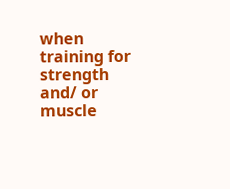when training for strength and/ or muscle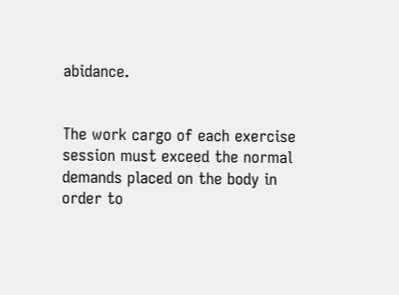abidance.


The work cargo of each exercise session must exceed the normal demands placed on the body in order to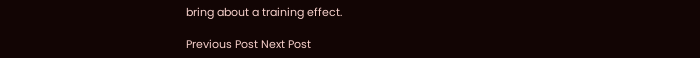bring about a training effect.

Previous Post Next Post